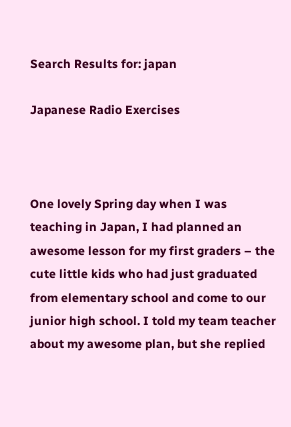Search Results for: japan

Japanese Radio Exercises



One lovely Spring day when I was teaching in Japan, I had planned an awesome lesson for my first graders – the cute little kids who had just graduated from elementary school and come to our junior high school. I told my team teacher about my awesome plan, but she replied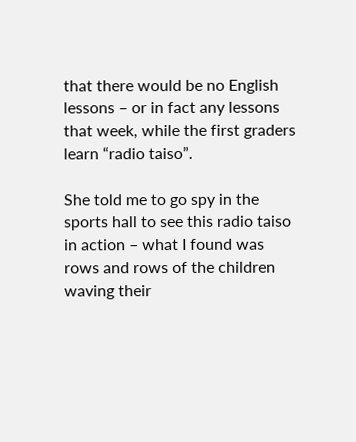that there would be no English lessons – or in fact any lessons that week, while the first graders learn “radio taiso”.

She told me to go spy in the sports hall to see this radio taiso in action – what I found was rows and rows of the children waving their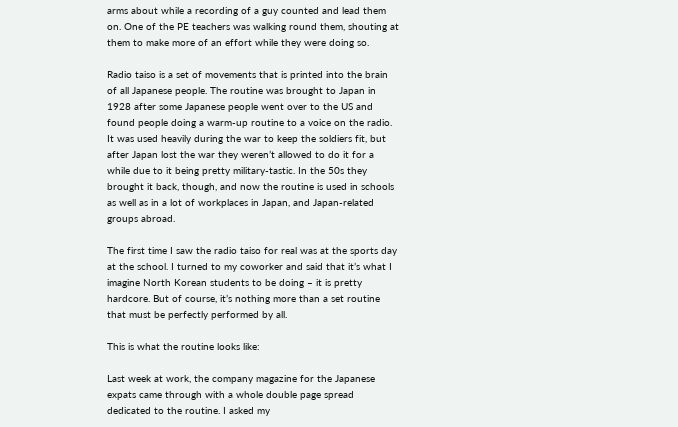arms about while a recording of a guy counted and lead them on. One of the PE teachers was walking round them, shouting at them to make more of an effort while they were doing so.

Radio taiso is a set of movements that is printed into the brain of all Japanese people. The routine was brought to Japan in 1928 after some Japanese people went over to the US and found people doing a warm-up routine to a voice on the radio. It was used heavily during the war to keep the soldiers fit, but after Japan lost the war they weren’t allowed to do it for a while due to it being pretty military-tastic. In the 50s they brought it back, though, and now the routine is used in schools as well as in a lot of workplaces in Japan, and Japan-related groups abroad.

The first time I saw the radio taiso for real was at the sports day at the school. I turned to my coworker and said that it’s what I imagine North Korean students to be doing – it is pretty hardcore. But of course, it’s nothing more than a set routine that must be perfectly performed by all.

This is what the routine looks like:

Last week at work, the company magazine for the Japanese expats came through with a whole double page spread dedicated to the routine. I asked my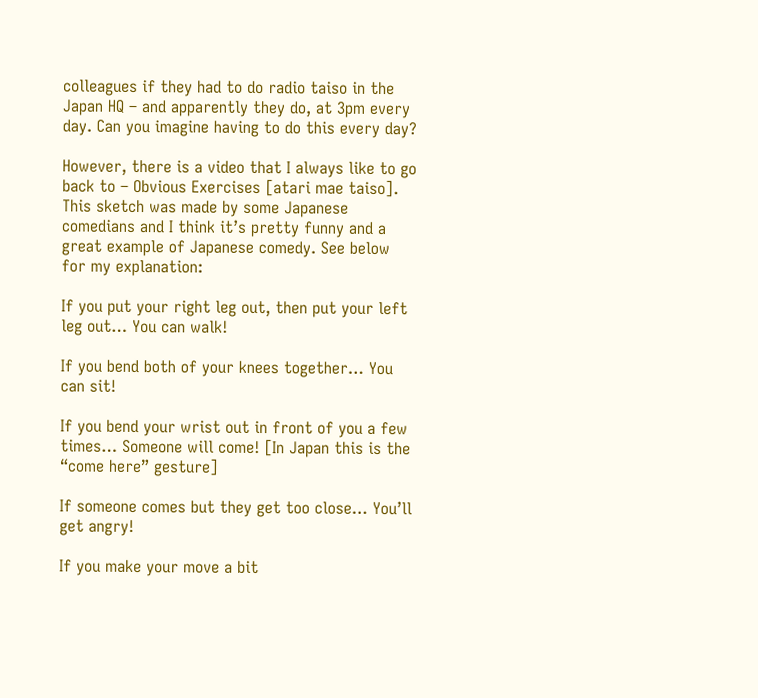colleagues if they had to do radio taiso in the Japan HQ – and apparently they do, at 3pm every day. Can you imagine having to do this every day?

However, there is a video that I always like to go back to – Obvious Exercises [atari mae taiso]. This sketch was made by some Japanese comedians and I think it’s pretty funny and a great example of Japanese comedy. See below for my explanation:

If you put your right leg out, then put your left leg out… You can walk!

If you bend both of your knees together… You can sit!

If you bend your wrist out in front of you a few times… Someone will come! [In Japan this is the “come here” gesture]

If someone comes but they get too close… You’ll get angry!

If you make your move a bit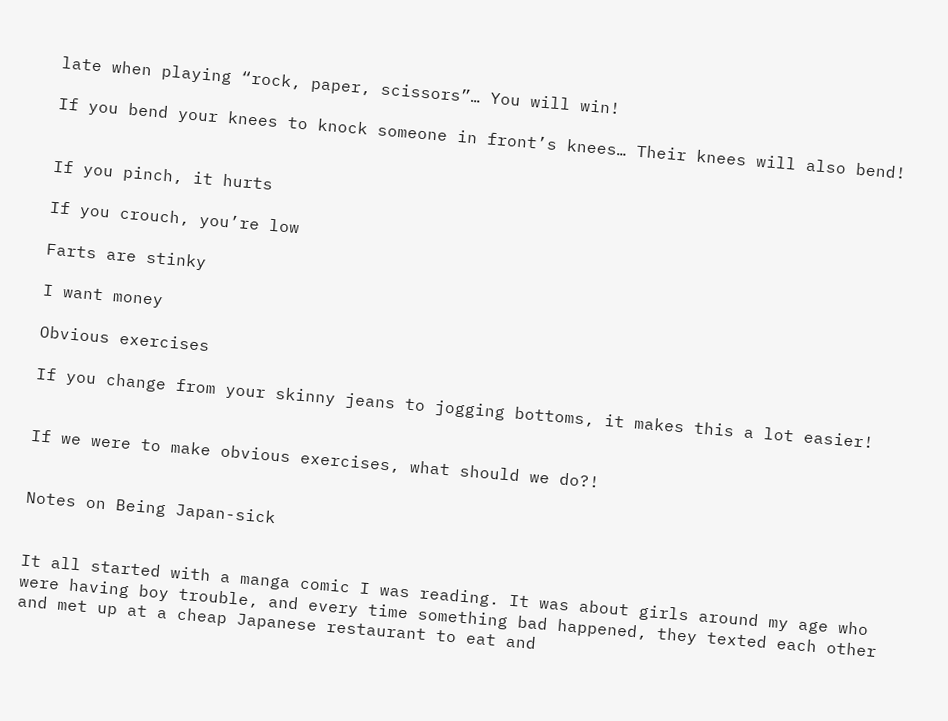late when playing “rock, paper, scissors”… You will win!

If you bend your knees to knock someone in front’s knees… Their knees will also bend!


If you pinch, it hurts

If you crouch, you’re low

Farts are stinky

I want money

Obvious exercises

If you change from your skinny jeans to jogging bottoms, it makes this a lot easier!


If we were to make obvious exercises, what should we do?!


Notes on Being Japan-sick


It all started with a manga comic I was reading. It was about girls around my age who were having boy trouble, and every time something bad happened, they texted each other and met up at a cheap Japanese restaurant to eat and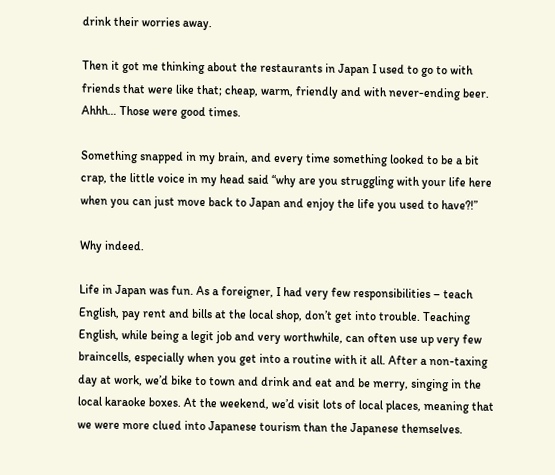drink their worries away.

Then it got me thinking about the restaurants in Japan I used to go to with friends that were like that; cheap, warm, friendly and with never-ending beer. Ahhh… Those were good times.

Something snapped in my brain, and every time something looked to be a bit crap, the little voice in my head said “why are you struggling with your life here when you can just move back to Japan and enjoy the life you used to have?!”

Why indeed.

Life in Japan was fun. As a foreigner, I had very few responsibilities – teach English, pay rent and bills at the local shop, don’t get into trouble. Teaching English, while being a legit job and very worthwhile, can often use up very few braincells, especially when you get into a routine with it all. After a non-taxing day at work, we’d bike to town and drink and eat and be merry, singing in the local karaoke boxes. At the weekend, we’d visit lots of local places, meaning that we were more clued into Japanese tourism than the Japanese themselves.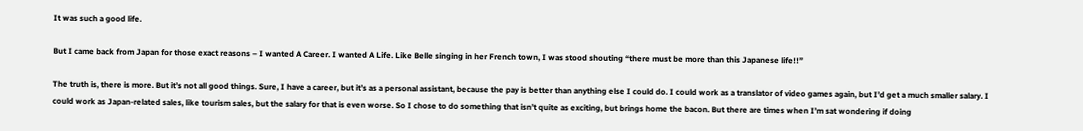It was such a good life.

But I came back from Japan for those exact reasons – I wanted A Career. I wanted A Life. Like Belle singing in her French town, I was stood shouting “there must be more than this Japanese life!!”

The truth is, there is more. But it’s not all good things. Sure, I have a career, but it’s as a personal assistant, because the pay is better than anything else I could do. I could work as a translator of video games again, but I’d get a much smaller salary. I could work as Japan-related sales, like tourism sales, but the salary for that is even worse. So I chose to do something that isn’t quite as exciting, but brings home the bacon. But there are times when I’m sat wondering if doing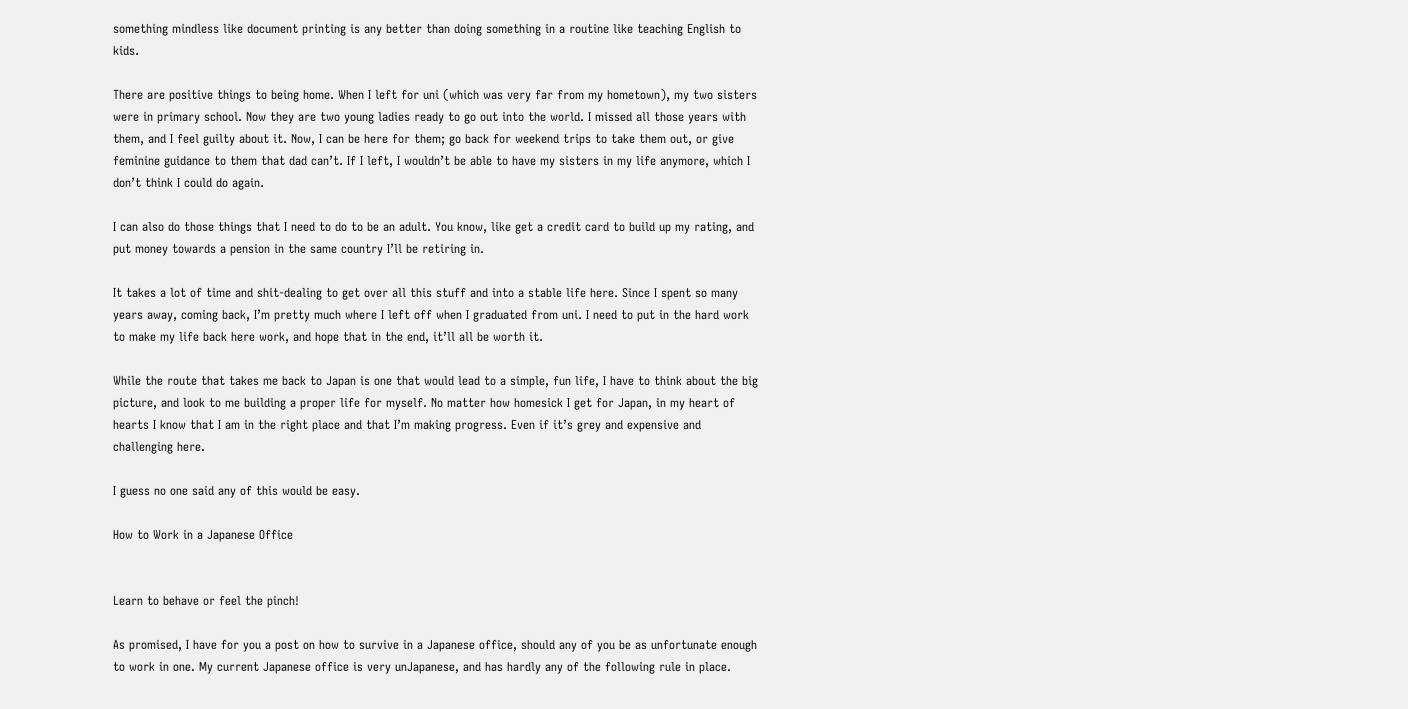something mindless like document printing is any better than doing something in a routine like teaching English to kids.

There are positive things to being home. When I left for uni (which was very far from my hometown), my two sisters were in primary school. Now they are two young ladies ready to go out into the world. I missed all those years with them, and I feel guilty about it. Now, I can be here for them; go back for weekend trips to take them out, or give feminine guidance to them that dad can’t. If I left, I wouldn’t be able to have my sisters in my life anymore, which I don’t think I could do again.

I can also do those things that I need to do to be an adult. You know, like get a credit card to build up my rating, and put money towards a pension in the same country I’ll be retiring in.

It takes a lot of time and shit-dealing to get over all this stuff and into a stable life here. Since I spent so many years away, coming back, I’m pretty much where I left off when I graduated from uni. I need to put in the hard work to make my life back here work, and hope that in the end, it’ll all be worth it.

While the route that takes me back to Japan is one that would lead to a simple, fun life, I have to think about the big picture, and look to me building a proper life for myself. No matter how homesick I get for Japan, in my heart of hearts I know that I am in the right place and that I’m making progress. Even if it’s grey and expensive and challenging here.

I guess no one said any of this would be easy.

How to Work in a Japanese Office


Learn to behave or feel the pinch!

As promised, I have for you a post on how to survive in a Japanese office, should any of you be as unfortunate enough to work in one. My current Japanese office is very unJapanese, and has hardly any of the following rule in place.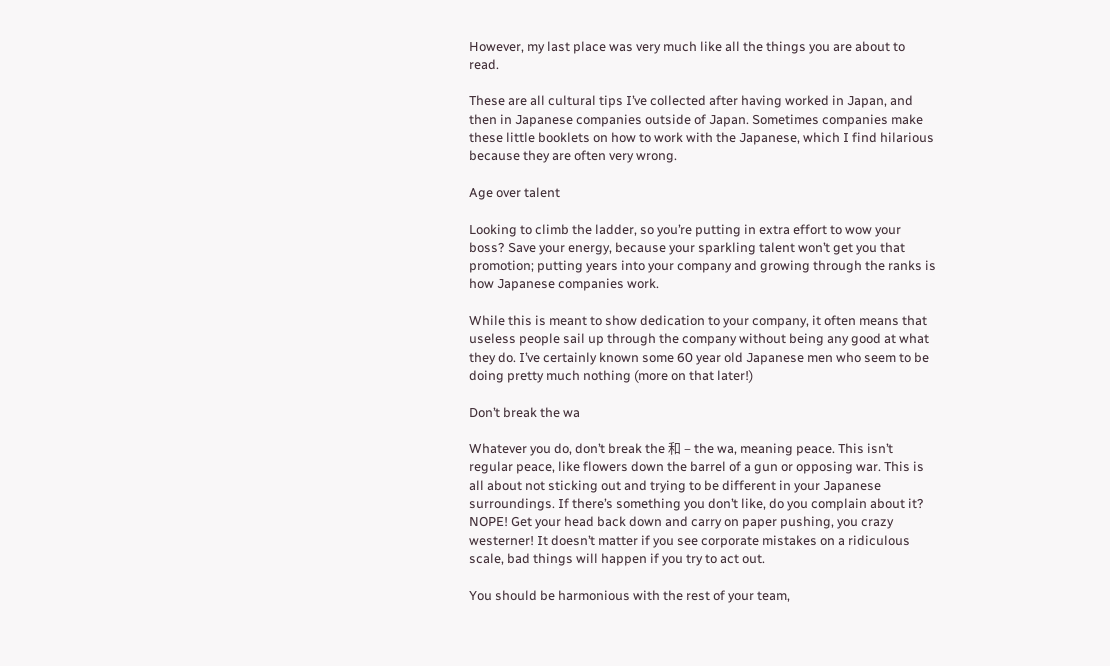However, my last place was very much like all the things you are about to read.

These are all cultural tips I’ve collected after having worked in Japan, and then in Japanese companies outside of Japan. Sometimes companies make these little booklets on how to work with the Japanese, which I find hilarious because they are often very wrong.

Age over talent

Looking to climb the ladder, so you’re putting in extra effort to wow your boss? Save your energy, because your sparkling talent won’t get you that promotion; putting years into your company and growing through the ranks is how Japanese companies work.

While this is meant to show dedication to your company, it often means that useless people sail up through the company without being any good at what they do. I’ve certainly known some 60 year old Japanese men who seem to be doing pretty much nothing (more on that later!)

Don’t break the wa

Whatever you do, don’t break the 和 – the wa, meaning peace. This isn’t regular peace, like flowers down the barrel of a gun or opposing war. This is all about not sticking out and trying to be different in your Japanese surroundings. If there’s something you don’t like, do you complain about it? NOPE! Get your head back down and carry on paper pushing, you crazy westerner! It doesn’t matter if you see corporate mistakes on a ridiculous scale, bad things will happen if you try to act out.

You should be harmonious with the rest of your team,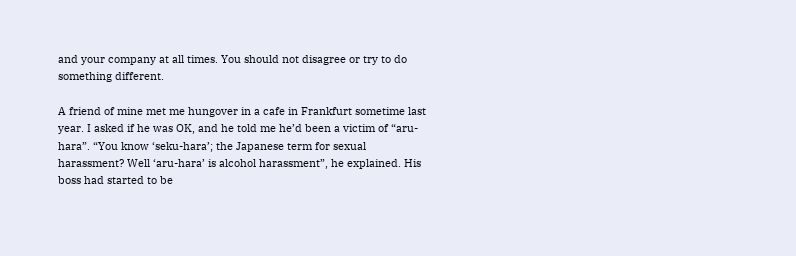and your company at all times. You should not disagree or try to do something different.

A friend of mine met me hungover in a cafe in Frankfurt sometime last year. I asked if he was OK, and he told me he’d been a victim of “aru-hara”. “You know ‘seku-hara’; the Japanese term for sexual harassment? Well ‘aru-hara’ is alcohol harassment”, he explained. His boss had started to be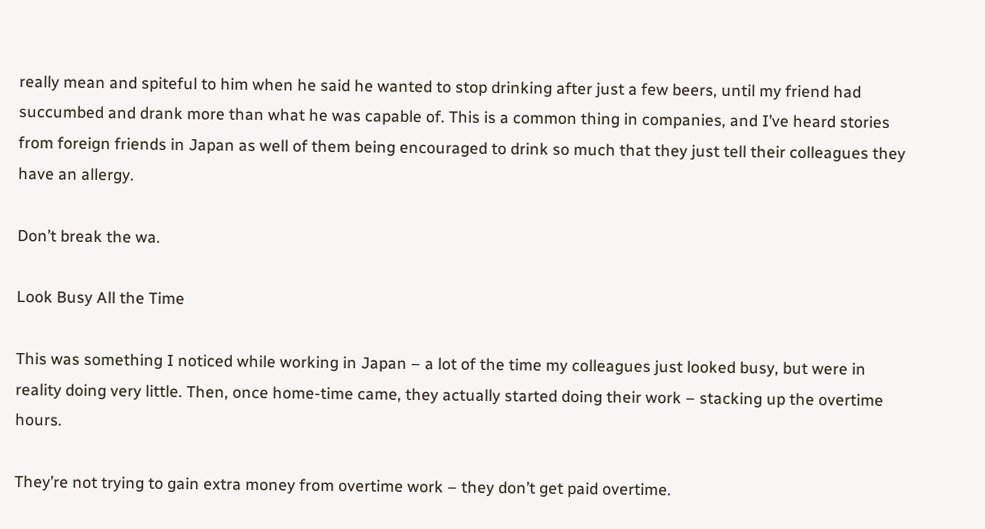really mean and spiteful to him when he said he wanted to stop drinking after just a few beers, until my friend had succumbed and drank more than what he was capable of. This is a common thing in companies, and I’ve heard stories from foreign friends in Japan as well of them being encouraged to drink so much that they just tell their colleagues they have an allergy.

Don’t break the wa.

Look Busy All the Time

This was something I noticed while working in Japan – a lot of the time my colleagues just looked busy, but were in reality doing very little. Then, once home-time came, they actually started doing their work – stacking up the overtime hours.

They’re not trying to gain extra money from overtime work – they don’t get paid overtime.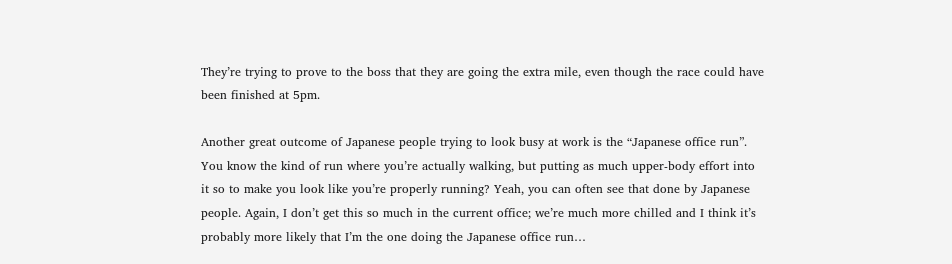They’re trying to prove to the boss that they are going the extra mile, even though the race could have been finished at 5pm.

Another great outcome of Japanese people trying to look busy at work is the “Japanese office run”. You know the kind of run where you’re actually walking, but putting as much upper-body effort into it so to make you look like you’re properly running? Yeah, you can often see that done by Japanese people. Again, I don’t get this so much in the current office; we’re much more chilled and I think it’s probably more likely that I’m the one doing the Japanese office run…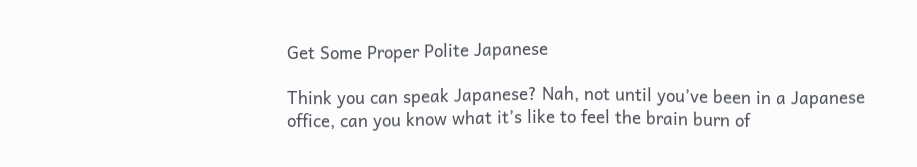Get Some Proper Polite Japanese

Think you can speak Japanese? Nah, not until you’ve been in a Japanese office, can you know what it’s like to feel the brain burn of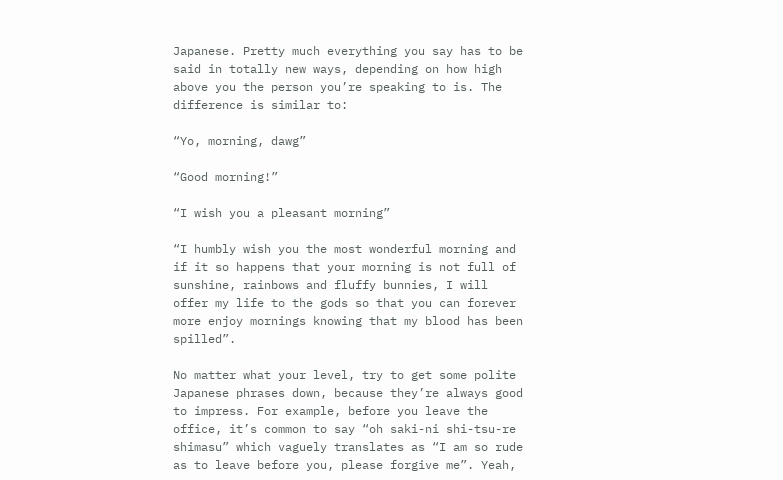Japanese. Pretty much everything you say has to be said in totally new ways, depending on how high above you the person you’re speaking to is. The difference is similar to:

“Yo, morning, dawg”

“Good morning!”

“I wish you a pleasant morning”

“I humbly wish you the most wonderful morning and if it so happens that your morning is not full of sunshine, rainbows and fluffy bunnies, I will offer my life to the gods so that you can forever more enjoy mornings knowing that my blood has been spilled”.

No matter what your level, try to get some polite Japanese phrases down, because they’re always good to impress. For example, before you leave the office, it’s common to say “oh saki-ni shi-tsu-re shimasu” which vaguely translates as “I am so rude as to leave before you, please forgive me”. Yeah,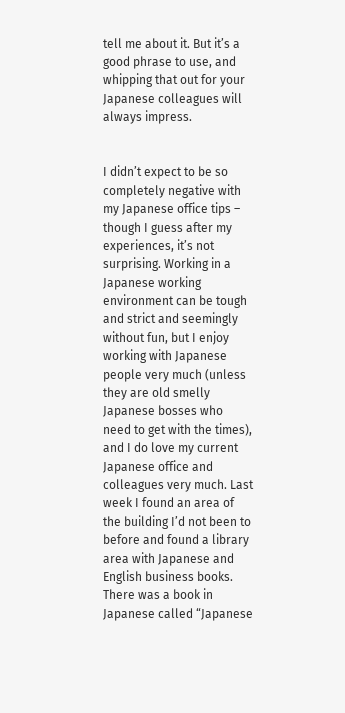tell me about it. But it’s a good phrase to use, and whipping that out for your Japanese colleagues will always impress.


I didn’t expect to be so completely negative with my Japanese office tips – though I guess after my experiences, it’s not surprising. Working in a Japanese working environment can be tough and strict and seemingly without fun, but I enjoy working with Japanese people very much (unless they are old smelly Japanese bosses who need to get with the times), and I do love my current Japanese office and colleagues very much. Last week I found an area of the building I’d not been to before and found a library area with Japanese and English business books. There was a book in Japanese called “Japanese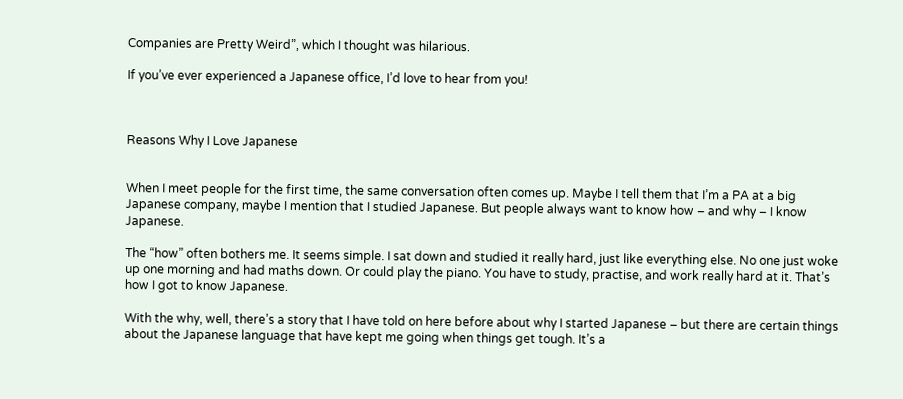Companies are Pretty Weird”, which I thought was hilarious.

If you’ve ever experienced a Japanese office, I’d love to hear from you!



Reasons Why I Love Japanese


When I meet people for the first time, the same conversation often comes up. Maybe I tell them that I’m a PA at a big Japanese company, maybe I mention that I studied Japanese. But people always want to know how – and why – I know Japanese.

The “how” often bothers me. It seems simple. I sat down and studied it really hard, just like everything else. No one just woke up one morning and had maths down. Or could play the piano. You have to study, practise, and work really hard at it. That’s how I got to know Japanese.

With the why, well, there’s a story that I have told on here before about why I started Japanese – but there are certain things about the Japanese language that have kept me going when things get tough. It’s a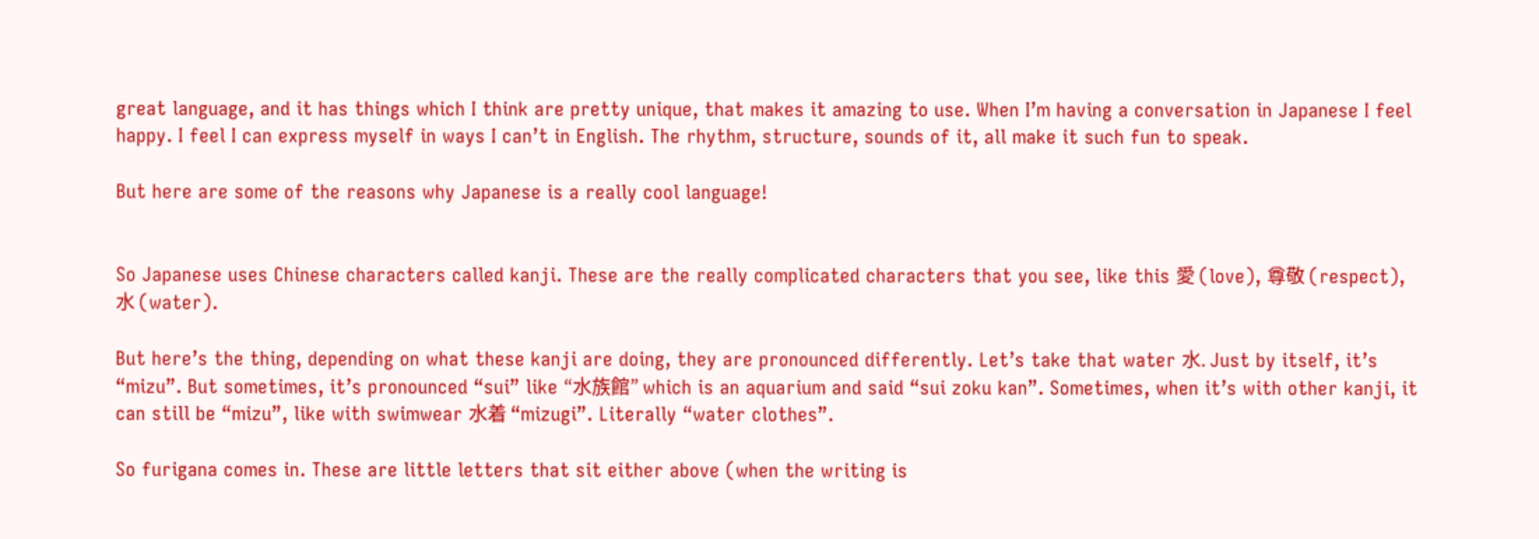great language, and it has things which I think are pretty unique, that makes it amazing to use. When I’m having a conversation in Japanese I feel happy. I feel I can express myself in ways I can’t in English. The rhythm, structure, sounds of it, all make it such fun to speak.

But here are some of the reasons why Japanese is a really cool language!


So Japanese uses Chinese characters called kanji. These are the really complicated characters that you see, like this 愛 (love), 尊敬 (respect), 水 (water).

But here’s the thing, depending on what these kanji are doing, they are pronounced differently. Let’s take that water 水. Just by itself, it’s “mizu”. But sometimes, it’s pronounced “sui” like “水族館” which is an aquarium and said “sui zoku kan”. Sometimes, when it’s with other kanji, it can still be “mizu”, like with swimwear 水着 “mizugi”. Literally “water clothes”.

So furigana comes in. These are little letters that sit either above (when the writing is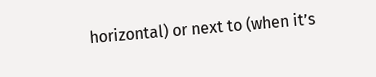horizontal) or next to (when it’s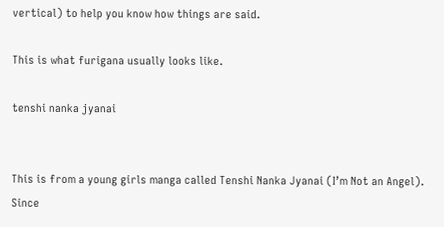vertical) to help you know how things are said.

This is what furigana usually looks like.

tenshi nanka jyanai


This is from a young girls manga called Tenshi Nanka Jyanai (I’m Not an Angel). Since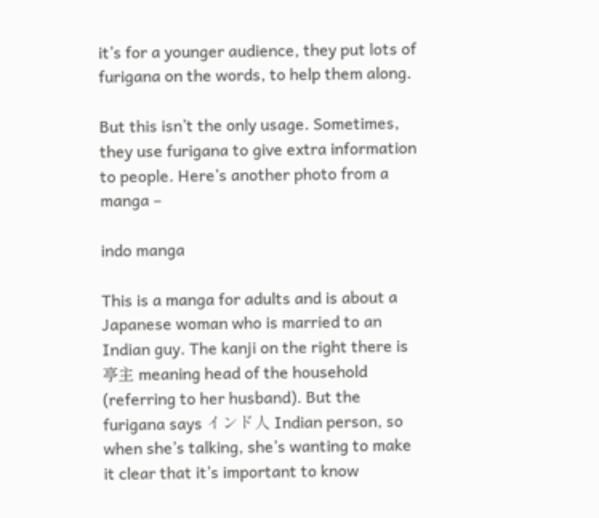it’s for a younger audience, they put lots of furigana on the words, to help them along.

But this isn’t the only usage. Sometimes, they use furigana to give extra information to people. Here’s another photo from a manga –

indo manga

This is a manga for adults and is about a Japanese woman who is married to an Indian guy. The kanji on the right there is 亭主 meaning head of the household (referring to her husband). But the furigana says インド人 Indian person, so when she’s talking, she’s wanting to make it clear that it’s important to know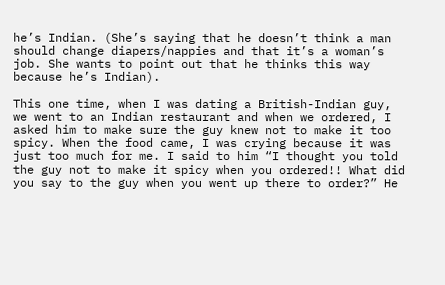he’s Indian. (She’s saying that he doesn’t think a man should change diapers/nappies and that it’s a woman’s job. She wants to point out that he thinks this way because he’s Indian).

This one time, when I was dating a British-Indian guy, we went to an Indian restaurant and when we ordered, I asked him to make sure the guy knew not to make it too spicy. When the food came, I was crying because it was just too much for me. I said to him “I thought you told the guy not to make it spicy when you ordered!! What did you say to the guy when you went up there to order?” He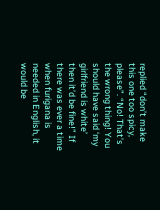replied “don’t make this one too spicy, please”. “No! That’s the wrong thing! You should have said ‘my girlfriend is white’ then it’d be fine!” If there was ever a time when furigana is needed in English, it would be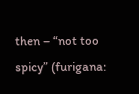then – “not too spicy” (furigana: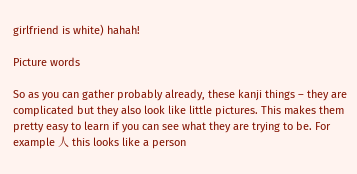girlfriend is white) hahah!

Picture words

So as you can gather probably already, these kanji things – they are complicated but they also look like little pictures. This makes them pretty easy to learn if you can see what they are trying to be. For example 人 this looks like a person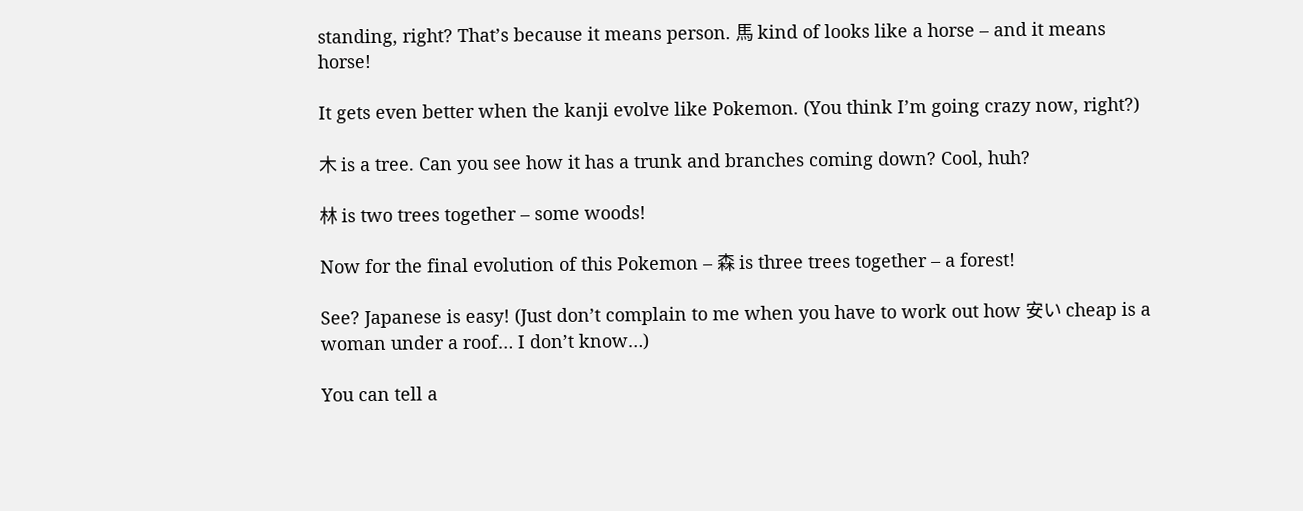standing, right? That’s because it means person. 馬 kind of looks like a horse – and it means horse!

It gets even better when the kanji evolve like Pokemon. (You think I’m going crazy now, right?)

木 is a tree. Can you see how it has a trunk and branches coming down? Cool, huh?

林 is two trees together – some woods!

Now for the final evolution of this Pokemon – 森 is three trees together – a forest!

See? Japanese is easy! (Just don’t complain to me when you have to work out how 安い cheap is a woman under a roof… I don’t know…)

You can tell a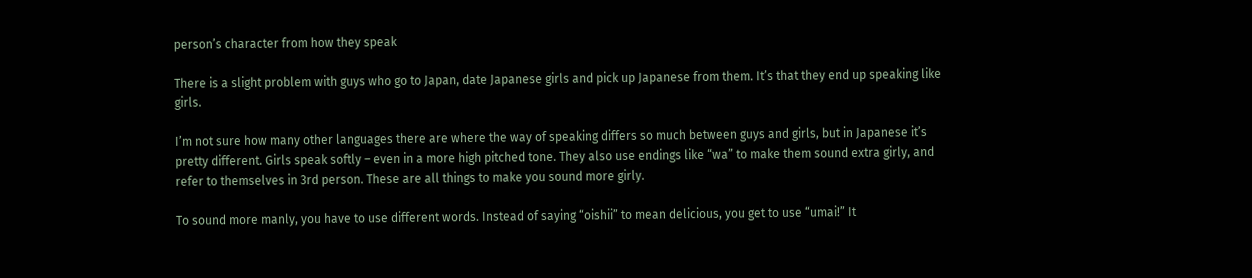person’s character from how they speak

There is a slight problem with guys who go to Japan, date Japanese girls and pick up Japanese from them. It’s that they end up speaking like girls.

I’m not sure how many other languages there are where the way of speaking differs so much between guys and girls, but in Japanese it’s pretty different. Girls speak softly – even in a more high pitched tone. They also use endings like “wa” to make them sound extra girly, and refer to themselves in 3rd person. These are all things to make you sound more girly.

To sound more manly, you have to use different words. Instead of saying “oishii” to mean delicious, you get to use “umai!” It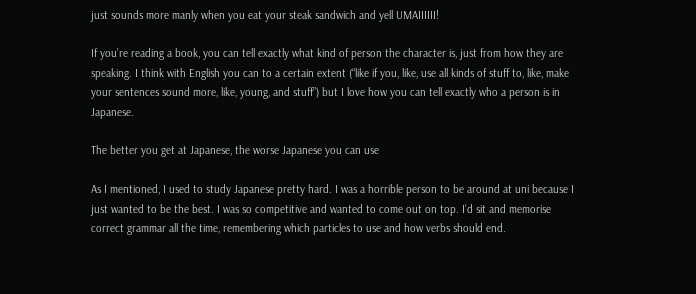just sounds more manly when you eat your steak sandwich and yell UMAIIIIII!

If you’re reading a book, you can tell exactly what kind of person the character is, just from how they are speaking. I think with English you can to a certain extent (“like if you, like, use all kinds of stuff to, like, make your sentences sound more, like, young, and stuff”) but I love how you can tell exactly who a person is in Japanese.

The better you get at Japanese, the worse Japanese you can use

As I mentioned, I used to study Japanese pretty hard. I was a horrible person to be around at uni because I just wanted to be the best. I was so competitive and wanted to come out on top. I’d sit and memorise correct grammar all the time, remembering which particles to use and how verbs should end.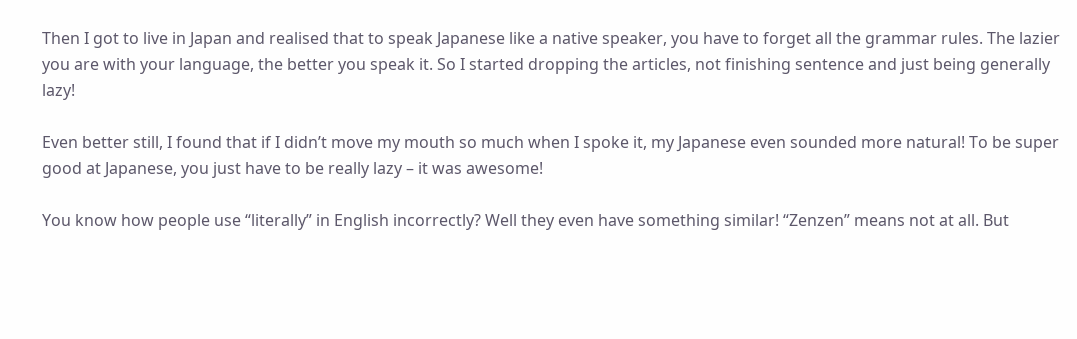Then I got to live in Japan and realised that to speak Japanese like a native speaker, you have to forget all the grammar rules. The lazier you are with your language, the better you speak it. So I started dropping the articles, not finishing sentence and just being generally lazy!

Even better still, I found that if I didn’t move my mouth so much when I spoke it, my Japanese even sounded more natural! To be super good at Japanese, you just have to be really lazy – it was awesome!

You know how people use “literally” in English incorrectly? Well they even have something similar! “Zenzen” means not at all. But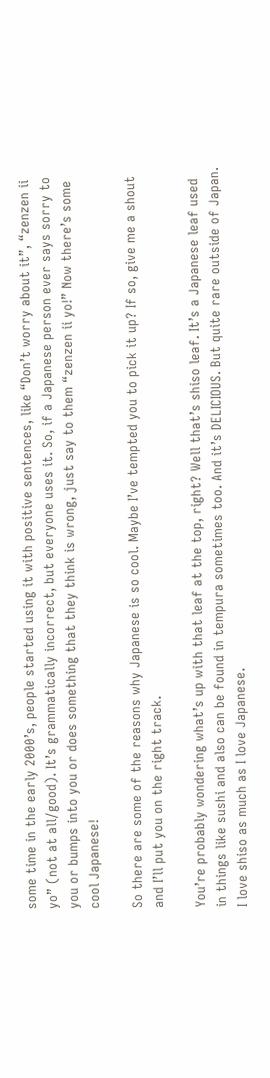some time in the early 2000’s, people started using it with positive sentences, like “Don’t worry about it”, “zenzen ii yo” (not at all/good). It’s grammatically incorrect, but everyone uses it. So, if a Japanese person ever says sorry to you or bumps into you or does something that they think is wrong, just say to them “zenzen ii yo!” Now there’s some cool Japanese!

So there are some of the reasons why Japanese is so cool. Maybe I’ve tempted you to pick it up? If so, give me a shout and I’ll put you on the right track.

You’re probably wondering what’s up with that leaf at the top, right? Well that’s shiso leaf. It’s a Japanese leaf used in things like sushi and also can be found in tempura sometimes too. And it’s DELICIOUS. But quite rare outside of Japan. I love shiso as much as I love Japanese.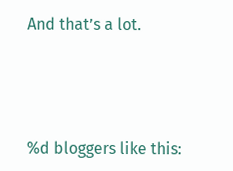And that’s a lot.




%d bloggers like this: